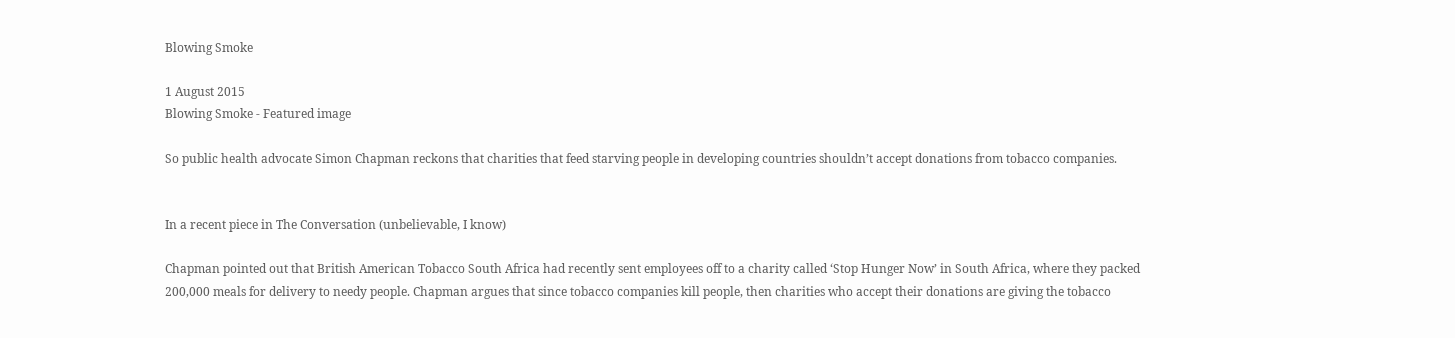Blowing Smoke

1 August 2015
Blowing Smoke - Featured image

So public health advocate Simon Chapman reckons that charities that feed starving people in developing countries shouldn’t accept donations from tobacco companies.


In a recent piece in The Conversation (unbelievable, I know)

Chapman pointed out that British American Tobacco South Africa had recently sent employees off to a charity called ‘Stop Hunger Now’ in South Africa, where they packed 200,000 meals for delivery to needy people. Chapman argues that since tobacco companies kill people, then charities who accept their donations are giving the tobacco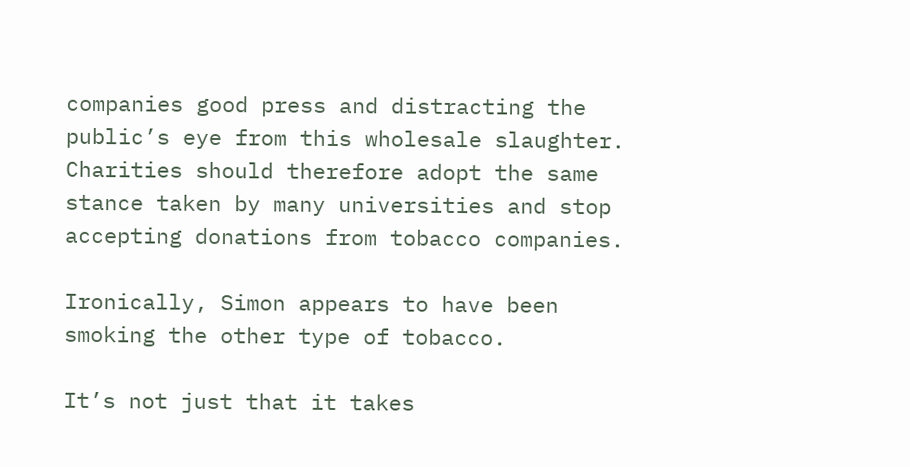companies good press and distracting the public’s eye from this wholesale slaughter. Charities should therefore adopt the same stance taken by many universities and stop accepting donations from tobacco companies.

Ironically, Simon appears to have been smoking the other type of tobacco.

It’s not just that it takes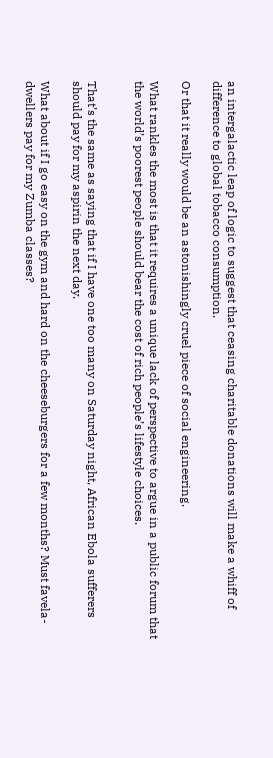an intergalactic leap of logic to suggest that ceasing charitable donations will make a whiff of difference to global tobacco consumption.

Or that it really would be an astonishingly cruel piece of social engineering.

What rankles the most is that it requires a unique lack of perspective to argue in a public forum that the world’s poorest people should bear the cost of rich people’s lifestyle choices.


That’s the same as saying that if I have one too many on Saturday night, African Ebola sufferers should pay for my aspirin the next day.

What about if I go easy on the gym and hard on the cheeseburgers for a few months? Must favela-dwellers pay for my Zumba classes?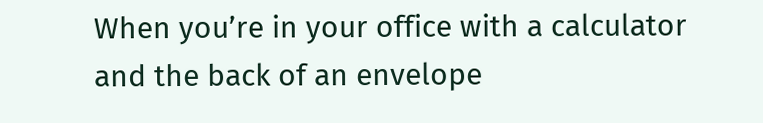When you’re in your office with a calculator and the back of an envelope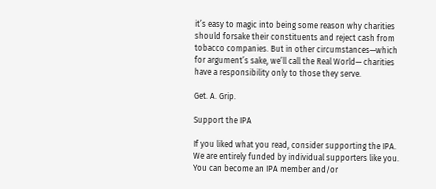it’s easy to magic into being some reason why charities should forsake their constituents and reject cash from tobacco companies. But in other circumstances—which for argument’s sake, we’ll call the Real World— charities have a responsibility only to those they serve.

Get. A. Grip.

Support the IPA

If you liked what you read, consider supporting the IPA. We are entirely funded by individual supporters like you. You can become an IPA member and/or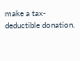make a tax-deductible donation.